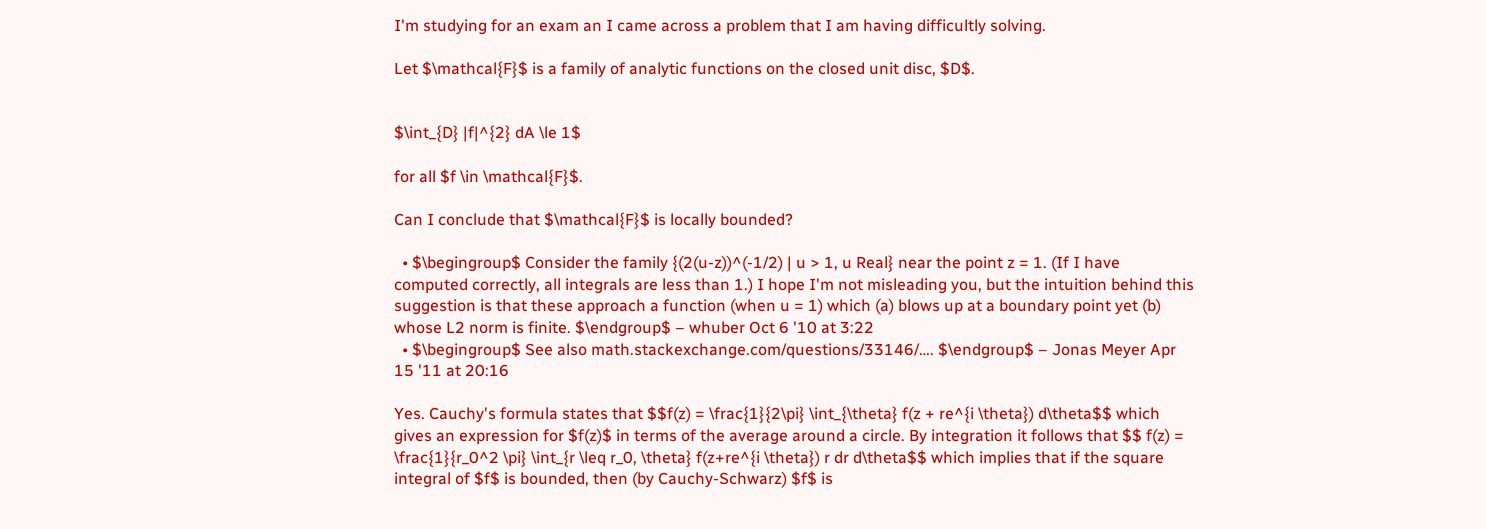I'm studying for an exam an I came across a problem that I am having difficultly solving.

Let $\mathcal{F}$ is a family of analytic functions on the closed unit disc, $D$.


$\int_{D} |f|^{2} dA \le 1$

for all $f \in \mathcal{F}$.

Can I conclude that $\mathcal{F}$ is locally bounded?

  • $\begingroup$ Consider the family {(2(u-z))^(-1/2) | u > 1, u Real} near the point z = 1. (If I have computed correctly, all integrals are less than 1.) I hope I'm not misleading you, but the intuition behind this suggestion is that these approach a function (when u = 1) which (a) blows up at a boundary point yet (b) whose L2 norm is finite. $\endgroup$ – whuber Oct 6 '10 at 3:22
  • $\begingroup$ See also math.stackexchange.com/questions/33146/…. $\endgroup$ – Jonas Meyer Apr 15 '11 at 20:16

Yes. Cauchy's formula states that $$f(z) = \frac{1}{2\pi} \int_{\theta} f(z + re^{i \theta}) d\theta$$ which gives an expression for $f(z)$ in terms of the average around a circle. By integration it follows that $$ f(z) = \frac{1}{r_0^2 \pi} \int_{r \leq r_0, \theta} f(z+re^{i \theta}) r dr d\theta$$ which implies that if the square integral of $f$ is bounded, then (by Cauchy-Schwarz) $f$ is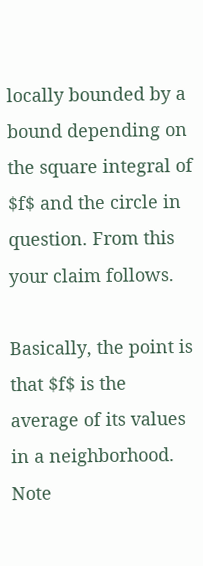locally bounded by a bound depending on the square integral of $f$ and the circle in question. From this your claim follows.

Basically, the point is that $f$ is the average of its values in a neighborhood. Note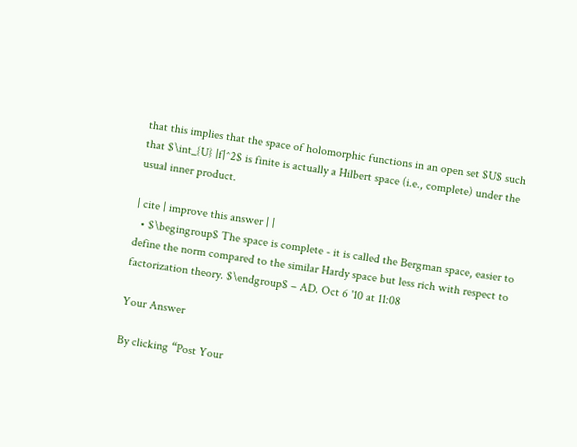that this implies that the space of holomorphic functions in an open set $U$ such that $\int_{U} |f|^2$ is finite is actually a Hilbert space (i.e., complete) under the usual inner product.

| cite | improve this answer | |
  • $\begingroup$ The space is complete - it is called the Bergman space, easier to define the norm compared to the similar Hardy space but less rich with respect to factorization theory. $\endgroup$ – AD. Oct 6 '10 at 11:08

Your Answer

By clicking “Post Your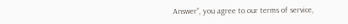Answer”, you agree to our terms of service,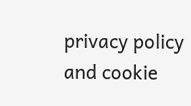privacy policy and cookie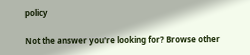policy

Not the answer you're looking for? Browse other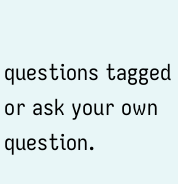questions tagged or ask your own question.